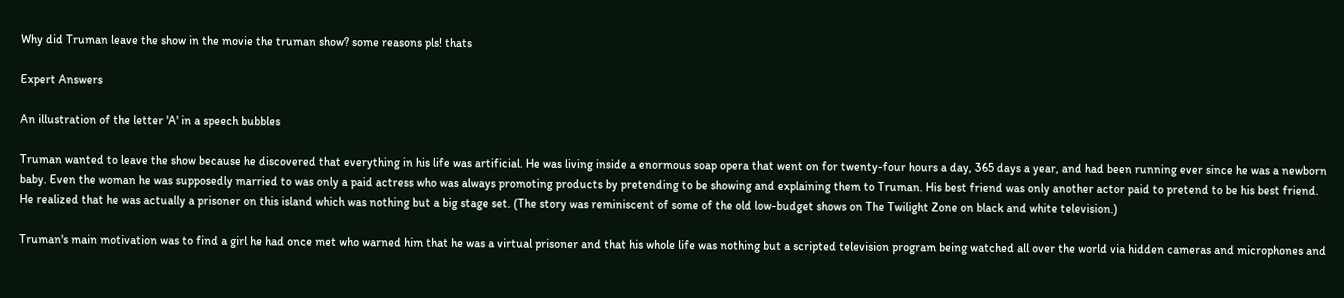Why did Truman leave the show in the movie the truman show? some reasons pls! thats

Expert Answers

An illustration of the letter 'A' in a speech bubbles

Truman wanted to leave the show because he discovered that everything in his life was artificial. He was living inside a enormous soap opera that went on for twenty-four hours a day, 365 days a year, and had been running ever since he was a newborn baby. Even the woman he was supposedly married to was only a paid actress who was always promoting products by pretending to be showing and explaining them to Truman. His best friend was only another actor paid to pretend to be his best friend. He realized that he was actually a prisoner on this island which was nothing but a big stage set. (The story was reminiscent of some of the old low-budget shows on The Twilight Zone on black and white television.)

Truman's main motivation was to find a girl he had once met who warned him that he was a virtual prisoner and that his whole life was nothing but a scripted television program being watched all over the world via hidden cameras and microphones and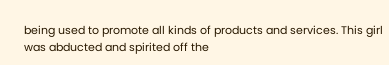being used to promote all kinds of products and services. This girl was abducted and spirited off the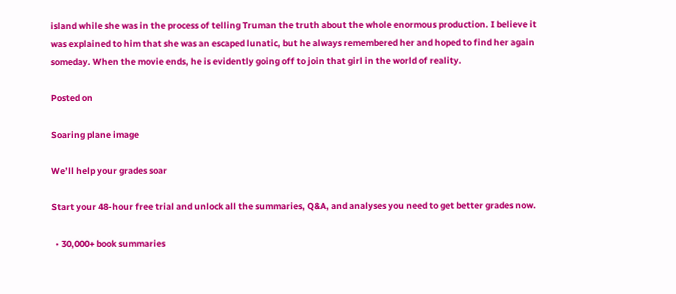island while she was in the process of telling Truman the truth about the whole enormous production. I believe it was explained to him that she was an escaped lunatic, but he always remembered her and hoped to find her again someday. When the movie ends, he is evidently going off to join that girl in the world of reality.

Posted on

Soaring plane image

We’ll help your grades soar

Start your 48-hour free trial and unlock all the summaries, Q&A, and analyses you need to get better grades now.

  • 30,000+ book summaries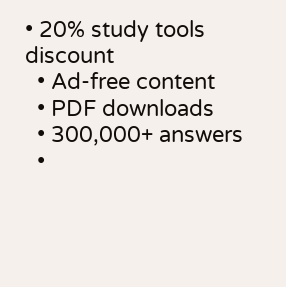• 20% study tools discount
  • Ad-free content
  • PDF downloads
  • 300,000+ answers
  •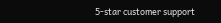5-star customer support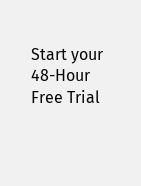Start your 48-Hour Free Trial